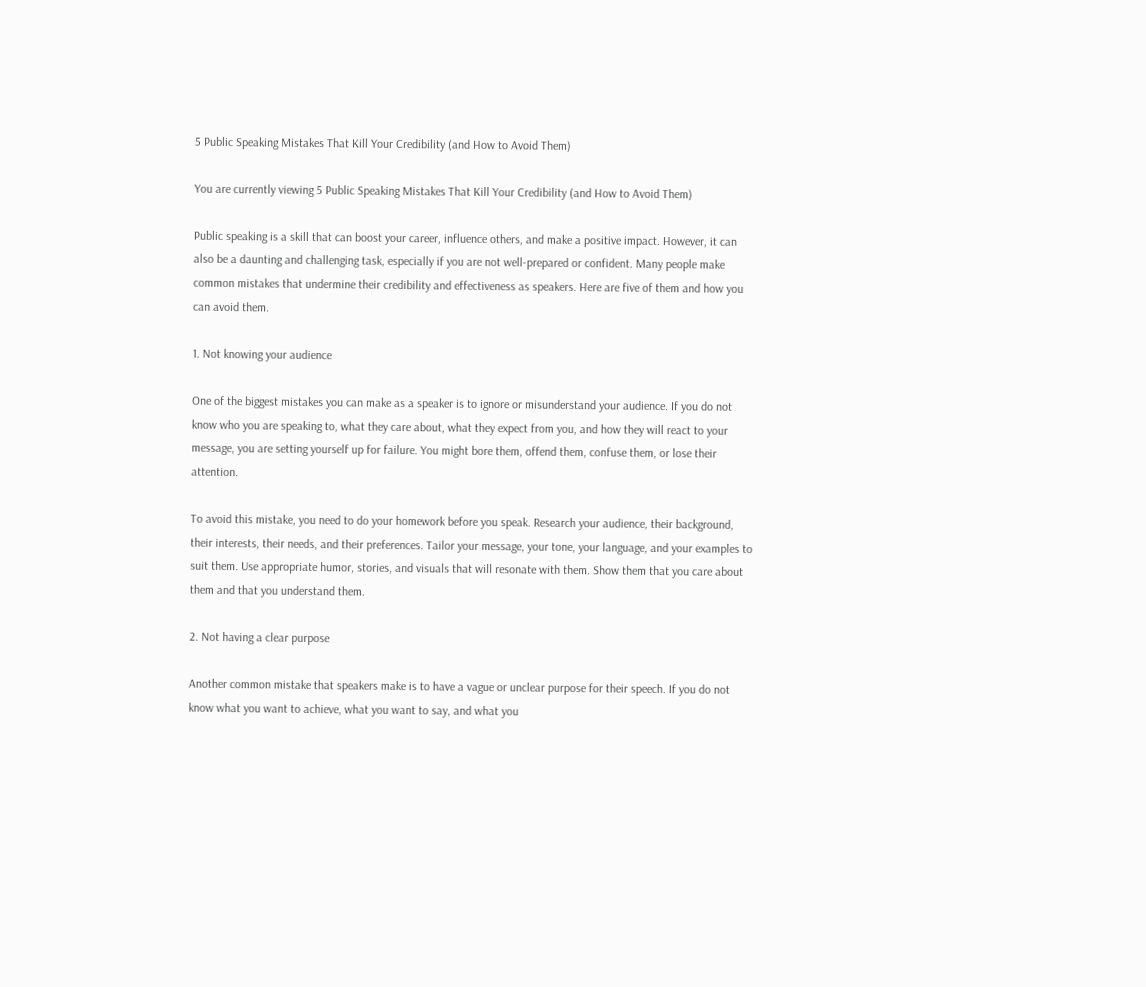5 Public Speaking Mistakes That Kill Your Credibility (and How to Avoid Them)

You are currently viewing 5 Public Speaking Mistakes That Kill Your Credibility (and How to Avoid Them)

Public speaking is a skill that can boost your career, influence others, and make a positive impact. However, it can also be a daunting and challenging task, especially if you are not well-prepared or confident. Many people make common mistakes that undermine their credibility and effectiveness as speakers. Here are five of them and how you can avoid them.

1. Not knowing your audience

One of the biggest mistakes you can make as a speaker is to ignore or misunderstand your audience. If you do not know who you are speaking to, what they care about, what they expect from you, and how they will react to your message, you are setting yourself up for failure. You might bore them, offend them, confuse them, or lose their attention.

To avoid this mistake, you need to do your homework before you speak. Research your audience, their background, their interests, their needs, and their preferences. Tailor your message, your tone, your language, and your examples to suit them. Use appropriate humor, stories, and visuals that will resonate with them. Show them that you care about them and that you understand them.

2. Not having a clear purpose

Another common mistake that speakers make is to have a vague or unclear purpose for their speech. If you do not know what you want to achieve, what you want to say, and what you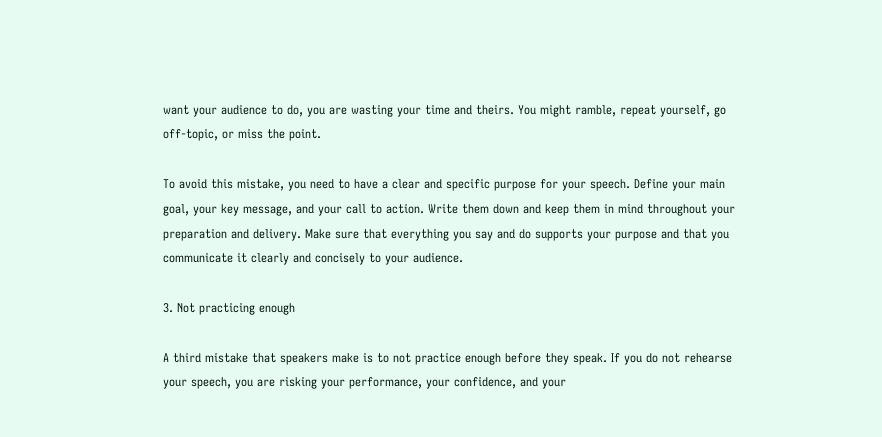want your audience to do, you are wasting your time and theirs. You might ramble, repeat yourself, go off-topic, or miss the point.

To avoid this mistake, you need to have a clear and specific purpose for your speech. Define your main goal, your key message, and your call to action. Write them down and keep them in mind throughout your preparation and delivery. Make sure that everything you say and do supports your purpose and that you communicate it clearly and concisely to your audience.

3. Not practicing enough

A third mistake that speakers make is to not practice enough before they speak. If you do not rehearse your speech, you are risking your performance, your confidence, and your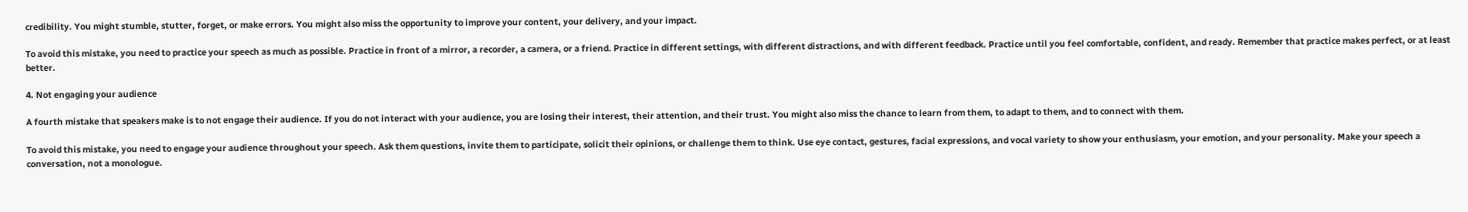credibility. You might stumble, stutter, forget, or make errors. You might also miss the opportunity to improve your content, your delivery, and your impact.

To avoid this mistake, you need to practice your speech as much as possible. Practice in front of a mirror, a recorder, a camera, or a friend. Practice in different settings, with different distractions, and with different feedback. Practice until you feel comfortable, confident, and ready. Remember that practice makes perfect, or at least better.

4. Not engaging your audience

A fourth mistake that speakers make is to not engage their audience. If you do not interact with your audience, you are losing their interest, their attention, and their trust. You might also miss the chance to learn from them, to adapt to them, and to connect with them.

To avoid this mistake, you need to engage your audience throughout your speech. Ask them questions, invite them to participate, solicit their opinions, or challenge them to think. Use eye contact, gestures, facial expressions, and vocal variety to show your enthusiasm, your emotion, and your personality. Make your speech a conversation, not a monologue.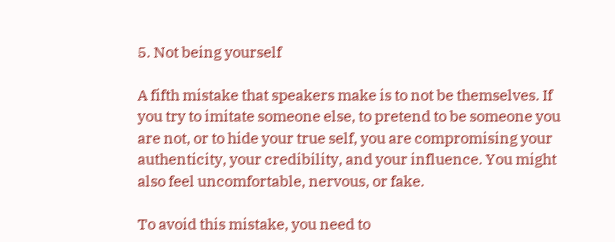5. Not being yourself

A fifth mistake that speakers make is to not be themselves. If you try to imitate someone else, to pretend to be someone you are not, or to hide your true self, you are compromising your authenticity, your credibility, and your influence. You might also feel uncomfortable, nervous, or fake.

To avoid this mistake, you need to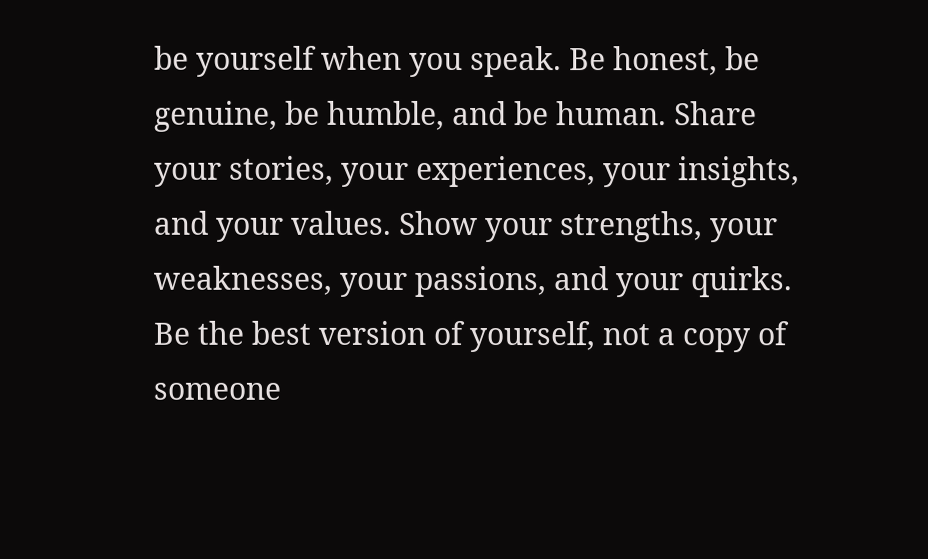be yourself when you speak. Be honest, be genuine, be humble, and be human. Share your stories, your experiences, your insights, and your values. Show your strengths, your weaknesses, your passions, and your quirks. Be the best version of yourself, not a copy of someone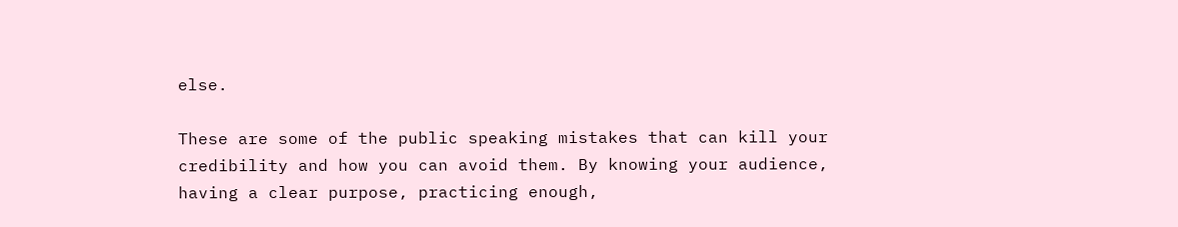else.

These are some of the public speaking mistakes that can kill your credibility and how you can avoid them. By knowing your audience, having a clear purpose, practicing enough,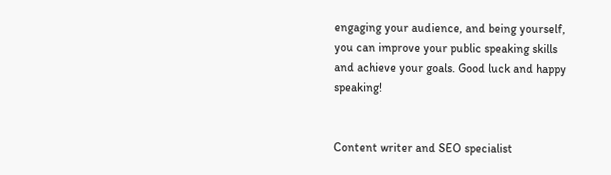engaging your audience, and being yourself, you can improve your public speaking skills and achieve your goals. Good luck and happy speaking!


Content writer and SEO specialist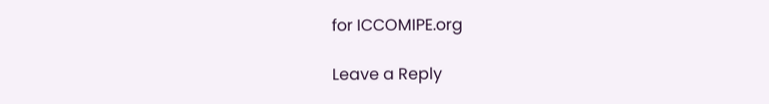for ICCOMIPE.org

Leave a Reply